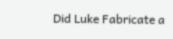Did Luke Fabricate a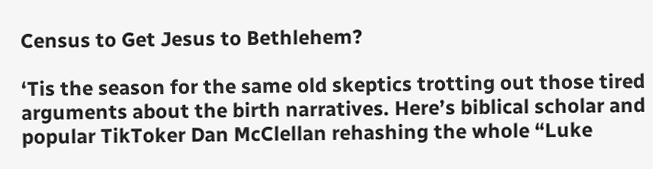Census to Get Jesus to Bethlehem?

‘Tis the season for the same old skeptics trotting out those tired arguments about the birth narratives. Here’s biblical scholar and popular TikToker Dan McClellan rehashing the whole “Luke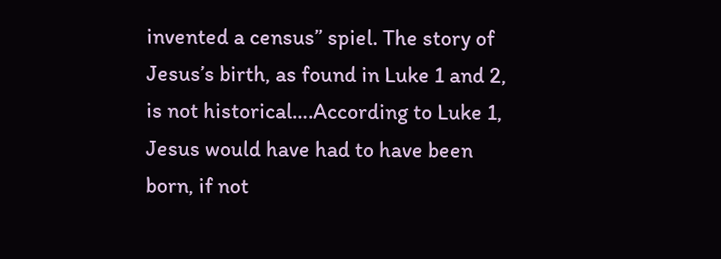invented a census” spiel. The story of Jesus’s birth, as found in Luke 1 and 2, is not historical….According to Luke 1, Jesus would have had to have been born, if not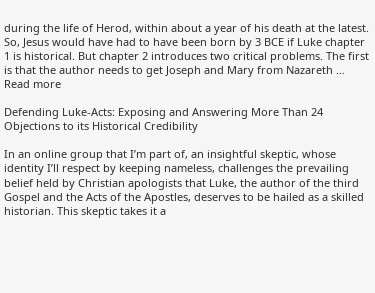during the life of Herod, within about a year of his death at the latest. So, Jesus would have had to have been born by 3 BCE if Luke chapter 1 is historical. But chapter 2 introduces two critical problems. The first is that the author needs to get Joseph and Mary from Nazareth … Read more

Defending Luke-Acts: Exposing and Answering More Than 24 Objections to its Historical Credibility

In an online group that I’m part of, an insightful skeptic, whose identity I’ll respect by keeping nameless, challenges the prevailing belief held by Christian apologists that Luke, the author of the third Gospel and the Acts of the Apostles, deserves to be hailed as a skilled historian. This skeptic takes it a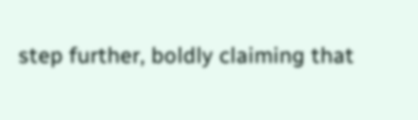step further, boldly claiming that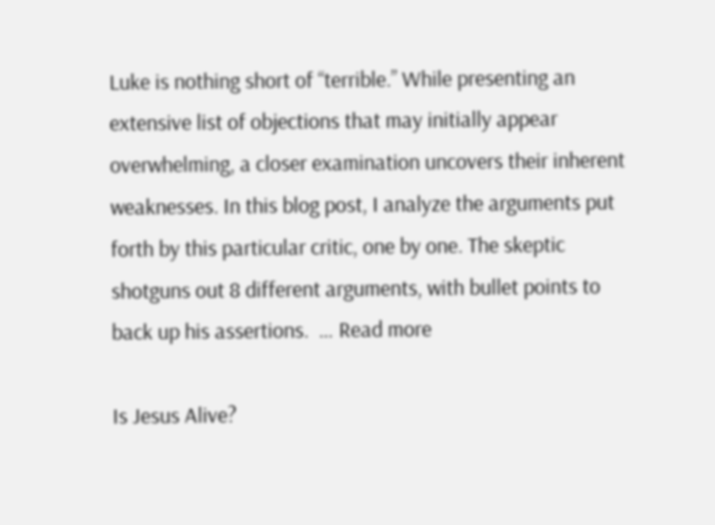Luke is nothing short of “terrible.” While presenting an extensive list of objections that may initially appear overwhelming, a closer examination uncovers their inherent weaknesses. In this blog post, I analyze the arguments put forth by this particular critic, one by one. The skeptic shotguns out 8 different arguments, with bullet points to back up his assertions.  … Read more

Is Jesus Alive?